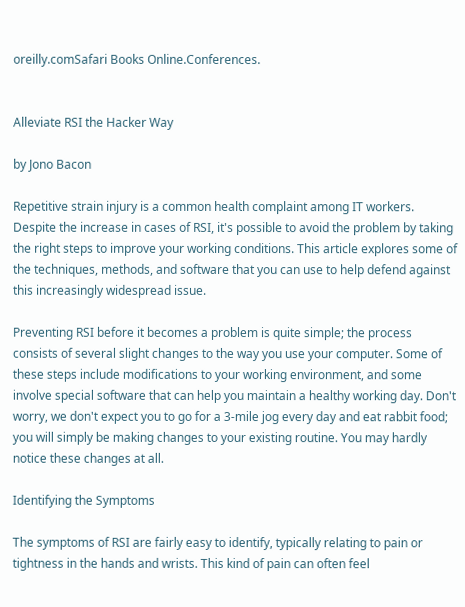oreilly.comSafari Books Online.Conferences.


Alleviate RSI the Hacker Way

by Jono Bacon

Repetitive strain injury is a common health complaint among IT workers. Despite the increase in cases of RSI, it's possible to avoid the problem by taking the right steps to improve your working conditions. This article explores some of the techniques, methods, and software that you can use to help defend against this increasingly widespread issue.

Preventing RSI before it becomes a problem is quite simple; the process consists of several slight changes to the way you use your computer. Some of these steps include modifications to your working environment, and some involve special software that can help you maintain a healthy working day. Don't worry, we don't expect you to go for a 3-mile jog every day and eat rabbit food; you will simply be making changes to your existing routine. You may hardly notice these changes at all.

Identifying the Symptoms

The symptoms of RSI are fairly easy to identify, typically relating to pain or tightness in the hands and wrists. This kind of pain can often feel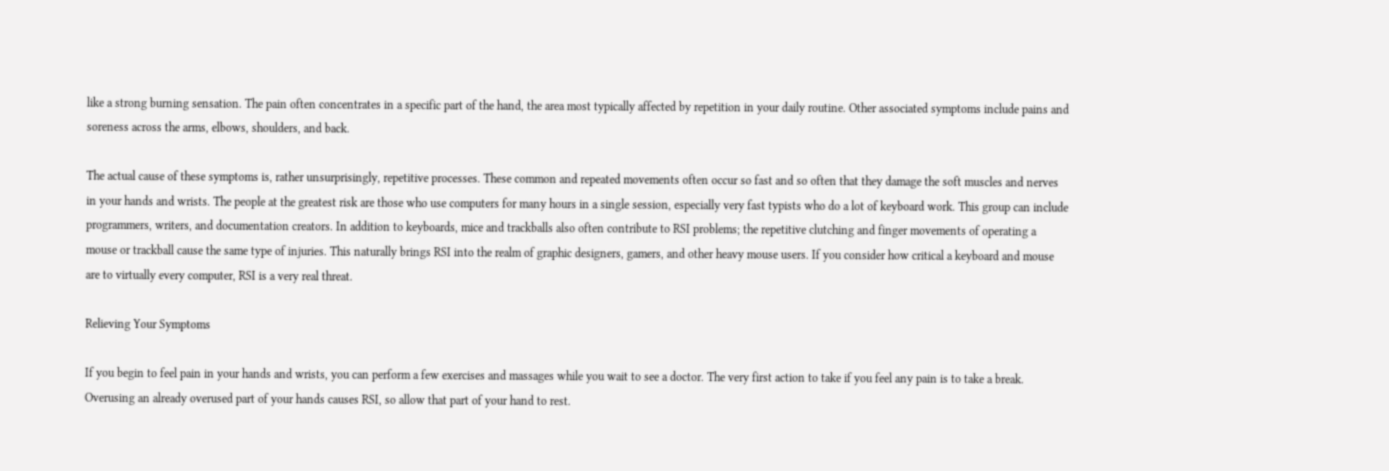like a strong burning sensation. The pain often concentrates in a specific part of the hand, the area most typically affected by repetition in your daily routine. Other associated symptoms include pains and soreness across the arms, elbows, shoulders, and back.

The actual cause of these symptoms is, rather unsurprisingly, repetitive processes. These common and repeated movements often occur so fast and so often that they damage the soft muscles and nerves in your hands and wrists. The people at the greatest risk are those who use computers for many hours in a single session, especially very fast typists who do a lot of keyboard work. This group can include programmers, writers, and documentation creators. In addition to keyboards, mice and trackballs also often contribute to RSI problems; the repetitive clutching and finger movements of operating a mouse or trackball cause the same type of injuries. This naturally brings RSI into the realm of graphic designers, gamers, and other heavy mouse users. If you consider how critical a keyboard and mouse are to virtually every computer, RSI is a very real threat.

Relieving Your Symptoms

If you begin to feel pain in your hands and wrists, you can perform a few exercises and massages while you wait to see a doctor. The very first action to take if you feel any pain is to take a break. Overusing an already overused part of your hands causes RSI, so allow that part of your hand to rest.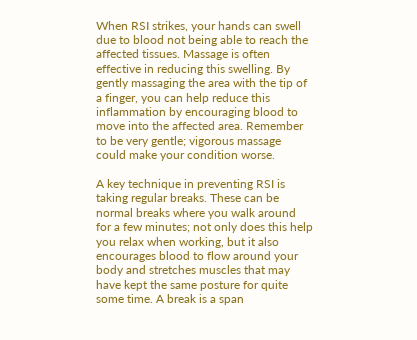When RSI strikes, your hands can swell due to blood not being able to reach the affected tissues. Massage is often effective in reducing this swelling. By gently massaging the area with the tip of a finger, you can help reduce this inflammation by encouraging blood to move into the affected area. Remember to be very gentle; vigorous massage could make your condition worse.

A key technique in preventing RSI is taking regular breaks. These can be normal breaks where you walk around for a few minutes; not only does this help you relax when working, but it also encourages blood to flow around your body and stretches muscles that may have kept the same posture for quite some time. A break is a span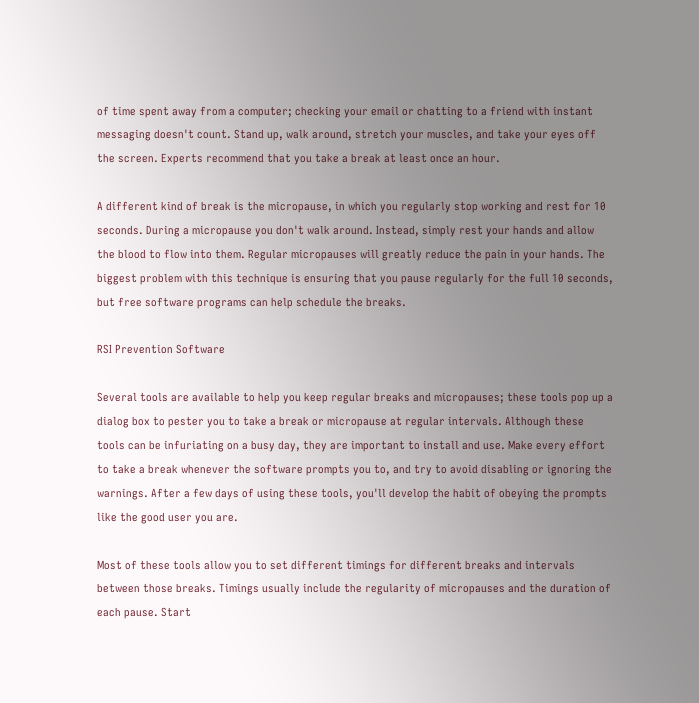of time spent away from a computer; checking your email or chatting to a friend with instant messaging doesn't count. Stand up, walk around, stretch your muscles, and take your eyes off the screen. Experts recommend that you take a break at least once an hour.

A different kind of break is the micropause, in which you regularly stop working and rest for 10 seconds. During a micropause you don't walk around. Instead, simply rest your hands and allow the blood to flow into them. Regular micropauses will greatly reduce the pain in your hands. The biggest problem with this technique is ensuring that you pause regularly for the full 10 seconds, but free software programs can help schedule the breaks.

RSI Prevention Software

Several tools are available to help you keep regular breaks and micropauses; these tools pop up a dialog box to pester you to take a break or micropause at regular intervals. Although these tools can be infuriating on a busy day, they are important to install and use. Make every effort to take a break whenever the software prompts you to, and try to avoid disabling or ignoring the warnings. After a few days of using these tools, you'll develop the habit of obeying the prompts like the good user you are.

Most of these tools allow you to set different timings for different breaks and intervals between those breaks. Timings usually include the regularity of micropauses and the duration of each pause. Start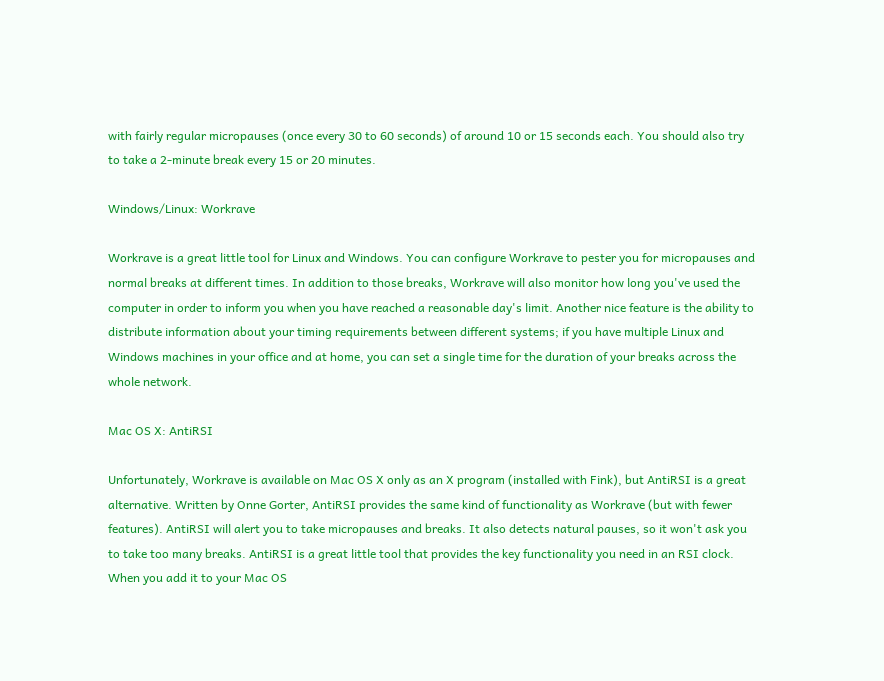with fairly regular micropauses (once every 30 to 60 seconds) of around 10 or 15 seconds each. You should also try to take a 2-minute break every 15 or 20 minutes.

Windows/Linux: Workrave

Workrave is a great little tool for Linux and Windows. You can configure Workrave to pester you for micropauses and normal breaks at different times. In addition to those breaks, Workrave will also monitor how long you've used the computer in order to inform you when you have reached a reasonable day's limit. Another nice feature is the ability to distribute information about your timing requirements between different systems; if you have multiple Linux and Windows machines in your office and at home, you can set a single time for the duration of your breaks across the whole network.

Mac OS X: AntiRSI

Unfortunately, Workrave is available on Mac OS X only as an X program (installed with Fink), but AntiRSI is a great alternative. Written by Onne Gorter, AntiRSI provides the same kind of functionality as Workrave (but with fewer features). AntiRSI will alert you to take micropauses and breaks. It also detects natural pauses, so it won't ask you to take too many breaks. AntiRSI is a great little tool that provides the key functionality you need in an RSI clock. When you add it to your Mac OS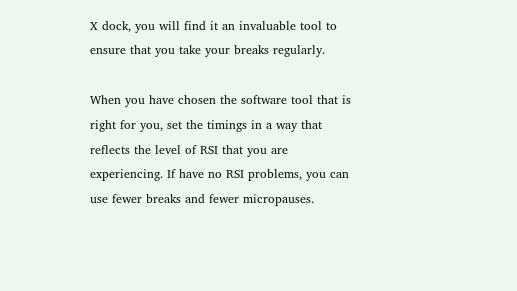X dock, you will find it an invaluable tool to ensure that you take your breaks regularly.

When you have chosen the software tool that is right for you, set the timings in a way that reflects the level of RSI that you are experiencing. If have no RSI problems, you can use fewer breaks and fewer micropauses.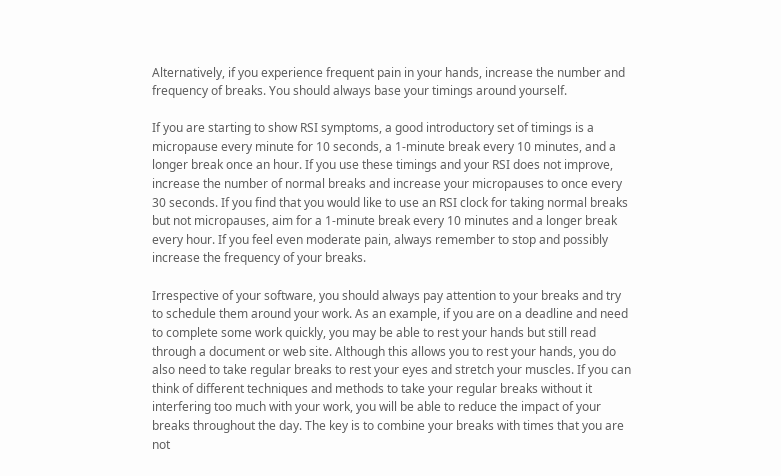Alternatively, if you experience frequent pain in your hands, increase the number and frequency of breaks. You should always base your timings around yourself.

If you are starting to show RSI symptoms, a good introductory set of timings is a micropause every minute for 10 seconds, a 1-minute break every 10 minutes, and a longer break once an hour. If you use these timings and your RSI does not improve, increase the number of normal breaks and increase your micropauses to once every 30 seconds. If you find that you would like to use an RSI clock for taking normal breaks but not micropauses, aim for a 1-minute break every 10 minutes and a longer break every hour. If you feel even moderate pain, always remember to stop and possibly increase the frequency of your breaks.

Irrespective of your software, you should always pay attention to your breaks and try to schedule them around your work. As an example, if you are on a deadline and need to complete some work quickly, you may be able to rest your hands but still read through a document or web site. Although this allows you to rest your hands, you do also need to take regular breaks to rest your eyes and stretch your muscles. If you can think of different techniques and methods to take your regular breaks without it interfering too much with your work, you will be able to reduce the impact of your breaks throughout the day. The key is to combine your breaks with times that you are not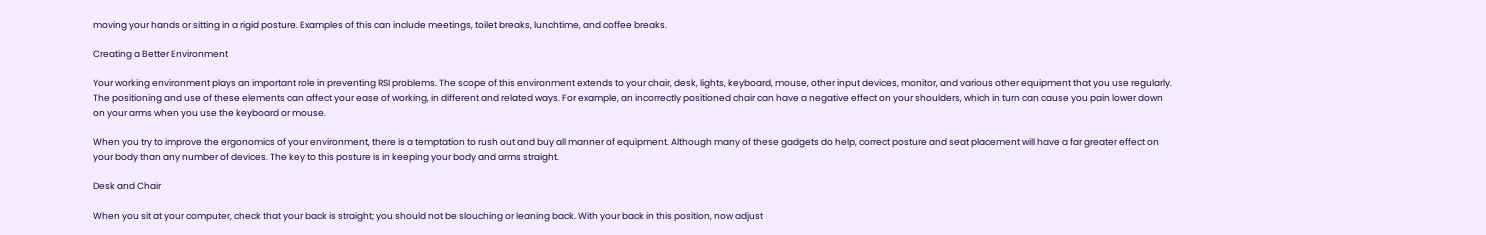moving your hands or sitting in a rigid posture. Examples of this can include meetings, toilet breaks, lunchtime, and coffee breaks.

Creating a Better Environment

Your working environment plays an important role in preventing RSI problems. The scope of this environment extends to your chair, desk, lights, keyboard, mouse, other input devices, monitor, and various other equipment that you use regularly. The positioning and use of these elements can affect your ease of working, in different and related ways. For example, an incorrectly positioned chair can have a negative effect on your shoulders, which in turn can cause you pain lower down on your arms when you use the keyboard or mouse.

When you try to improve the ergonomics of your environment, there is a temptation to rush out and buy all manner of equipment. Although many of these gadgets do help, correct posture and seat placement will have a far greater effect on your body than any number of devices. The key to this posture is in keeping your body and arms straight.

Desk and Chair

When you sit at your computer, check that your back is straight; you should not be slouching or leaning back. With your back in this position, now adjust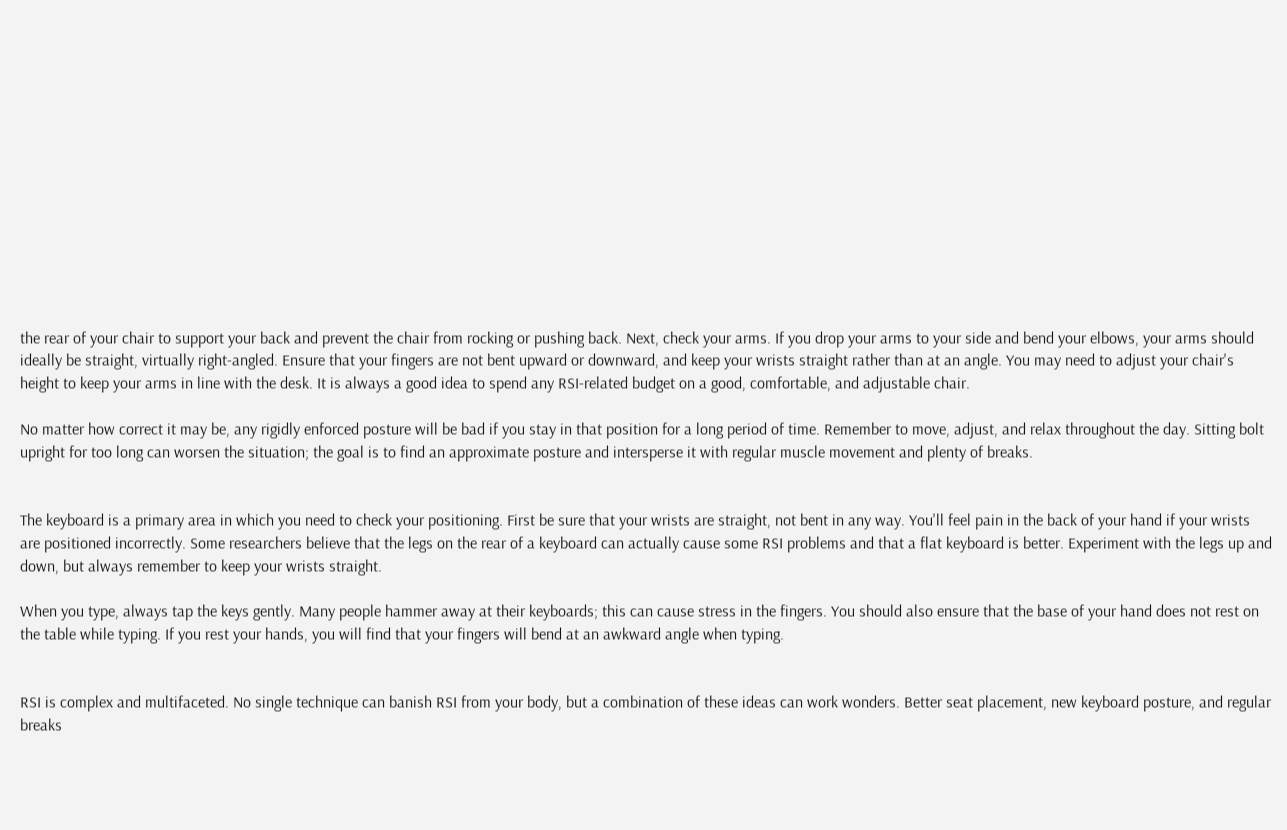the rear of your chair to support your back and prevent the chair from rocking or pushing back. Next, check your arms. If you drop your arms to your side and bend your elbows, your arms should ideally be straight, virtually right-angled. Ensure that your fingers are not bent upward or downward, and keep your wrists straight rather than at an angle. You may need to adjust your chair's height to keep your arms in line with the desk. It is always a good idea to spend any RSI-related budget on a good, comfortable, and adjustable chair.

No matter how correct it may be, any rigidly enforced posture will be bad if you stay in that position for a long period of time. Remember to move, adjust, and relax throughout the day. Sitting bolt upright for too long can worsen the situation; the goal is to find an approximate posture and intersperse it with regular muscle movement and plenty of breaks.


The keyboard is a primary area in which you need to check your positioning. First be sure that your wrists are straight, not bent in any way. You'll feel pain in the back of your hand if your wrists are positioned incorrectly. Some researchers believe that the legs on the rear of a keyboard can actually cause some RSI problems and that a flat keyboard is better. Experiment with the legs up and down, but always remember to keep your wrists straight.

When you type, always tap the keys gently. Many people hammer away at their keyboards; this can cause stress in the fingers. You should also ensure that the base of your hand does not rest on the table while typing. If you rest your hands, you will find that your fingers will bend at an awkward angle when typing.


RSI is complex and multifaceted. No single technique can banish RSI from your body, but a combination of these ideas can work wonders. Better seat placement, new keyboard posture, and regular breaks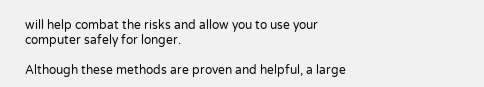will help combat the risks and allow you to use your computer safely for longer.

Although these methods are proven and helpful, a large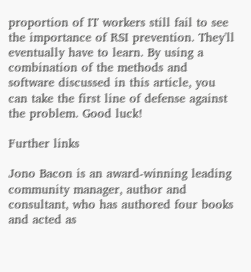proportion of IT workers still fail to see the importance of RSI prevention. They'll eventually have to learn. By using a combination of the methods and software discussed in this article, you can take the first line of defense against the problem. Good luck!

Further links

Jono Bacon is an award-winning leading community manager, author and consultant, who has authored four books and acted as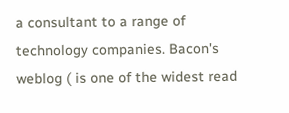a consultant to a range of technology companies. Bacon's weblog ( is one of the widest read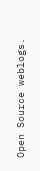Open Source weblogs.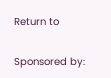Return to

Sponsored by: